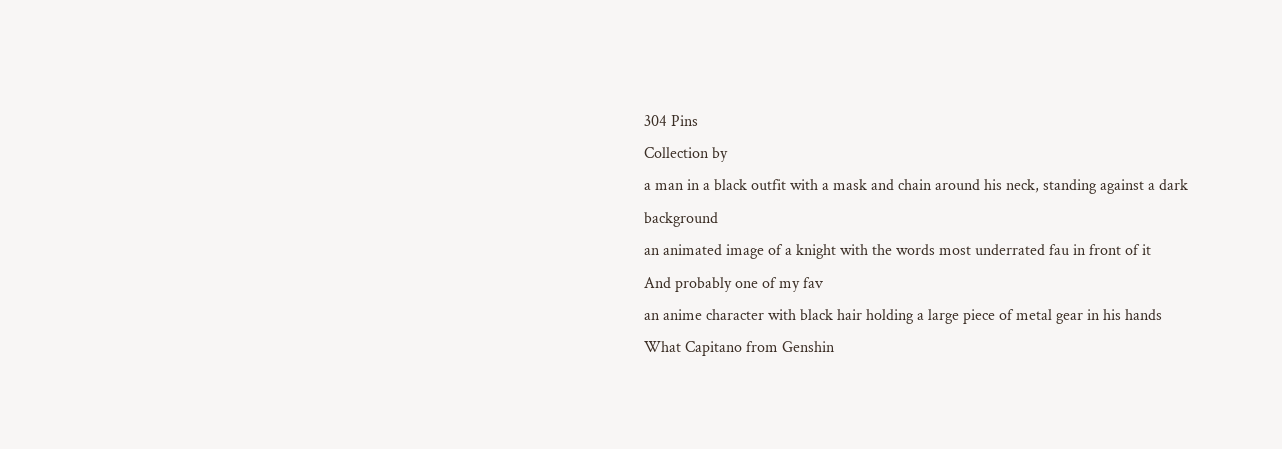304 Pins
Collection by
a man in a black outfit with a mask and chain around his neck, standing against a dark background
an animated image of a knight with the words most underrated fau in front of it
And probably one of my fav
an anime character with black hair holding a large piece of metal gear in his hands
What Capitano from Genshin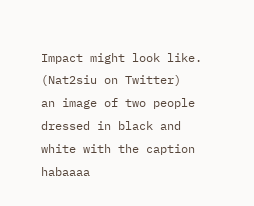Impact might look like. (Nat2siu on Twitter)
an image of two people dressed in black and white with the caption habaaaa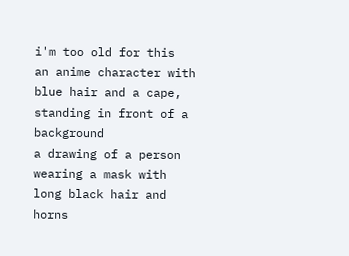i'm too old for this
an anime character with blue hair and a cape, standing in front of a background
a drawing of a person wearing a mask with long black hair and horns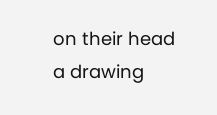on their head
a drawing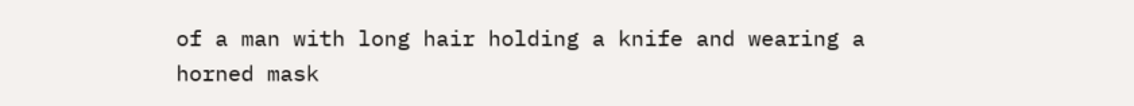of a man with long hair holding a knife and wearing a horned mask